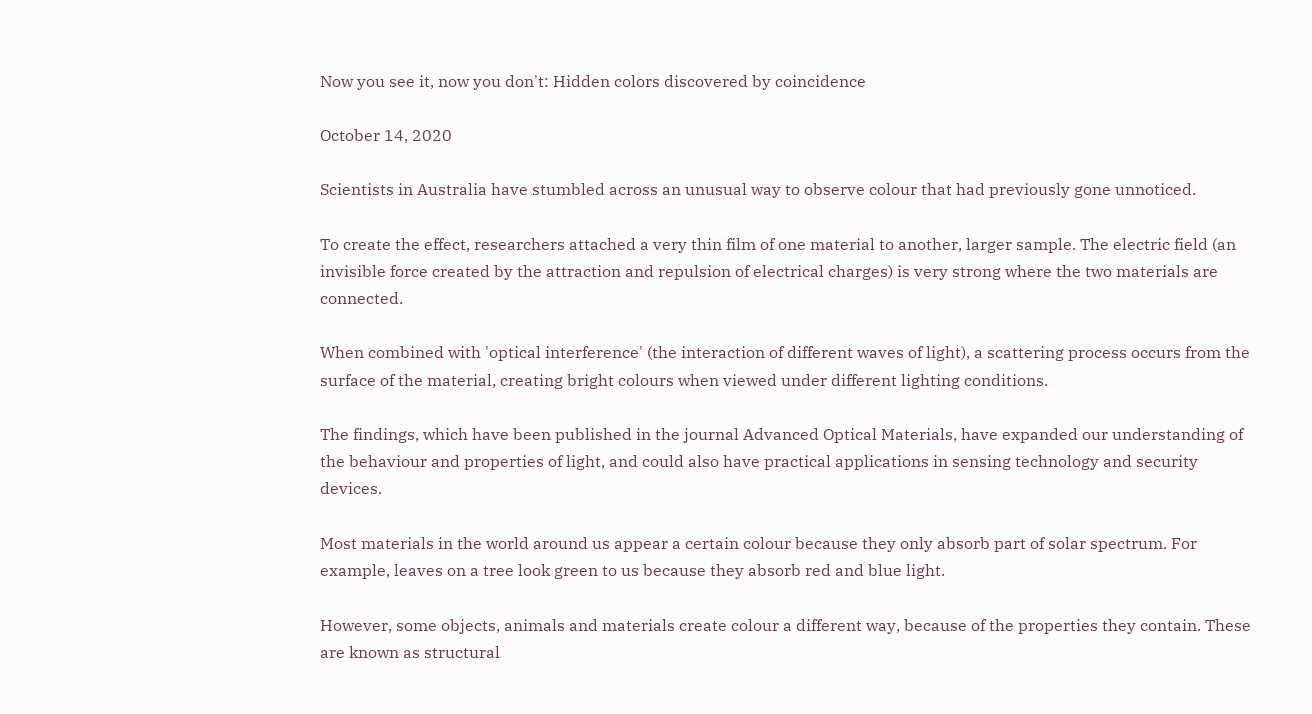Now you see it, now you don't: Hidden colors discovered by coincidence

October 14, 2020

Scientists in Australia have stumbled across an unusual way to observe colour that had previously gone unnoticed.

To create the effect, researchers attached a very thin film of one material to another, larger sample. The electric field (an invisible force created by the attraction and repulsion of electrical charges) is very strong where the two materials are connected.

When combined with 'optical interference' (the interaction of different waves of light), a scattering process occurs from the surface of the material, creating bright colours when viewed under different lighting conditions.

The findings, which have been published in the journal Advanced Optical Materials, have expanded our understanding of the behaviour and properties of light, and could also have practical applications in sensing technology and security devices.

Most materials in the world around us appear a certain colour because they only absorb part of solar spectrum. For example, leaves on a tree look green to us because they absorb red and blue light.

However, some objects, animals and materials create colour a different way, because of the properties they contain. These are known as structural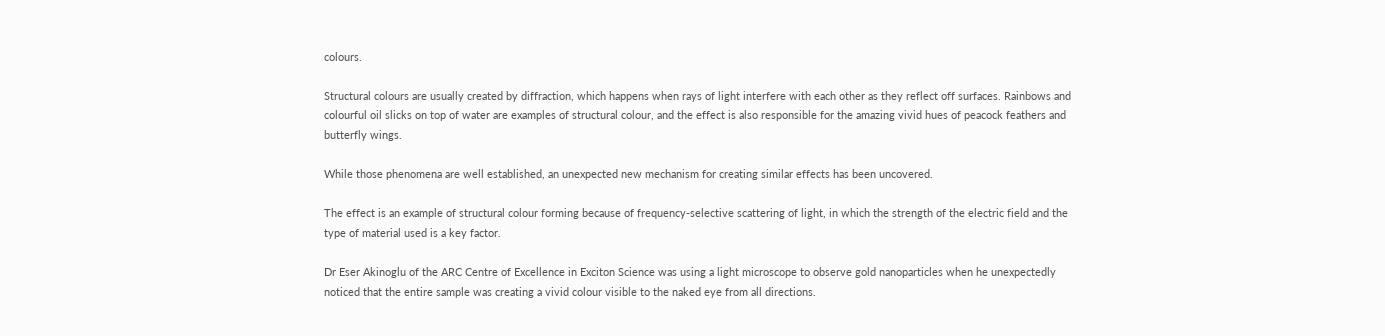colours.

Structural colours are usually created by diffraction, which happens when rays of light interfere with each other as they reflect off surfaces. Rainbows and colourful oil slicks on top of water are examples of structural colour, and the effect is also responsible for the amazing vivid hues of peacock feathers and butterfly wings.

While those phenomena are well established, an unexpected new mechanism for creating similar effects has been uncovered.

The effect is an example of structural colour forming because of frequency-selective scattering of light, in which the strength of the electric field and the type of material used is a key factor.

Dr Eser Akinoglu of the ARC Centre of Excellence in Exciton Science was using a light microscope to observe gold nanoparticles when he unexpectedly noticed that the entire sample was creating a vivid colour visible to the naked eye from all directions.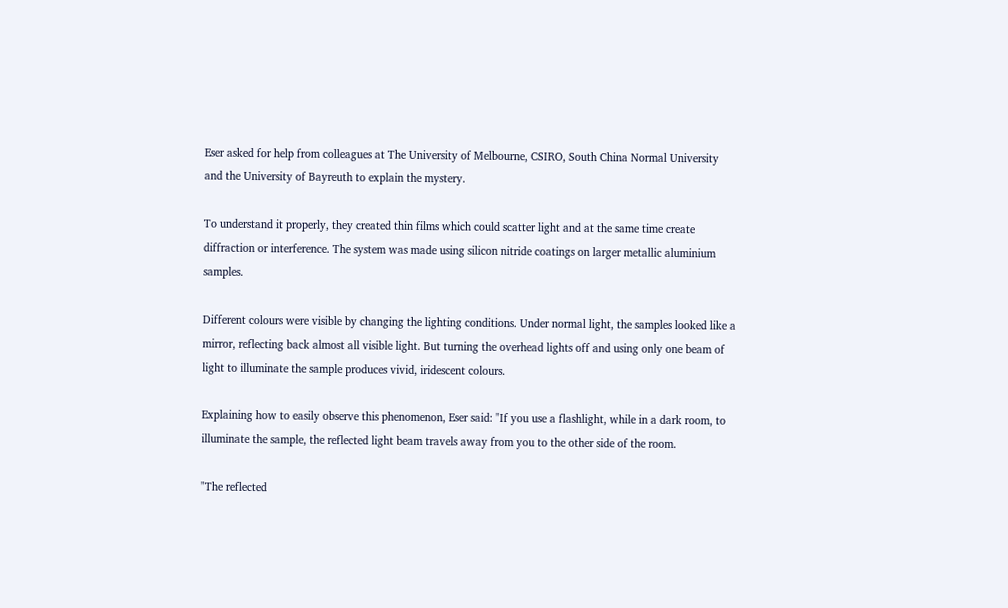Eser asked for help from colleagues at The University of Melbourne, CSIRO, South China Normal University and the University of Bayreuth to explain the mystery.

To understand it properly, they created thin films which could scatter light and at the same time create diffraction or interference. The system was made using silicon nitride coatings on larger metallic aluminium samples.

Different colours were visible by changing the lighting conditions. Under normal light, the samples looked like a mirror, reflecting back almost all visible light. But turning the overhead lights off and using only one beam of light to illuminate the sample produces vivid, iridescent colours.

Explaining how to easily observe this phenomenon, Eser said: "If you use a flashlight, while in a dark room, to illuminate the sample, the reflected light beam travels away from you to the other side of the room.

"The reflected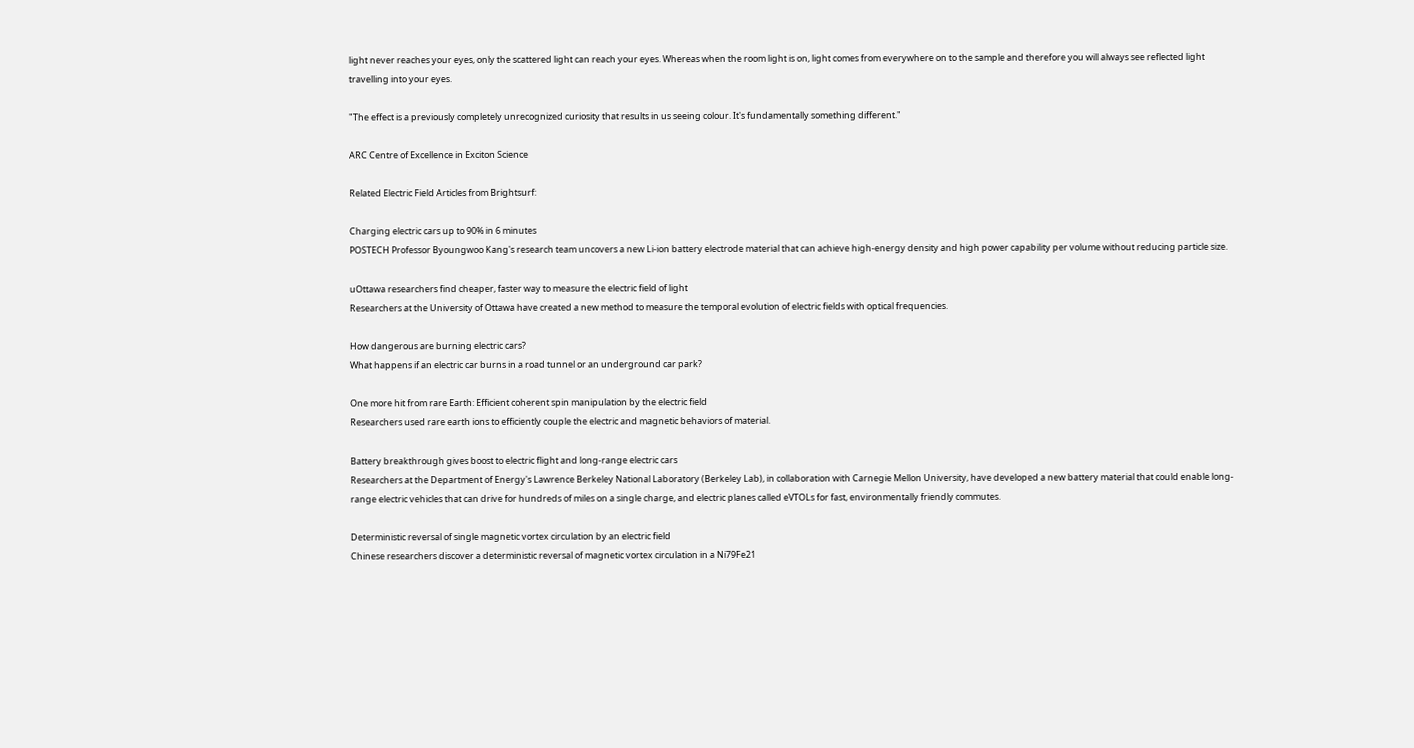light never reaches your eyes, only the scattered light can reach your eyes. Whereas when the room light is on, light comes from everywhere on to the sample and therefore you will always see reflected light travelling into your eyes.

"The effect is a previously completely unrecognized curiosity that results in us seeing colour. It's fundamentally something different."

ARC Centre of Excellence in Exciton Science

Related Electric Field Articles from Brightsurf:

Charging electric cars up to 90% in 6 minutes
POSTECH Professor Byoungwoo Kang's research team uncovers a new Li-ion battery electrode material that can achieve high-energy density and high power capability per volume without reducing particle size.

uOttawa researchers find cheaper, faster way to measure the electric field of light
Researchers at the University of Ottawa have created a new method to measure the temporal evolution of electric fields with optical frequencies.

How dangerous are burning electric cars?
What happens if an electric car burns in a road tunnel or an underground car park?

One more hit from rare Earth: Efficient coherent spin manipulation by the electric field
Researchers used rare earth ions to efficiently couple the electric and magnetic behaviors of material.

Battery breakthrough gives boost to electric flight and long-range electric cars
Researchers at the Department of Energy's Lawrence Berkeley National Laboratory (Berkeley Lab), in collaboration with Carnegie Mellon University, have developed a new battery material that could enable long-range electric vehicles that can drive for hundreds of miles on a single charge, and electric planes called eVTOLs for fast, environmentally friendly commutes.

Deterministic reversal of single magnetic vortex circulation by an electric field
Chinese researchers discover a deterministic reversal of magnetic vortex circulation in a Ni79Fe21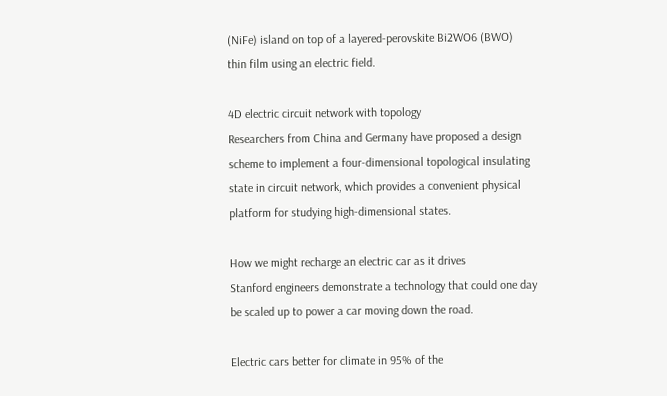(NiFe) island on top of a layered-perovskite Bi2WO6 (BWO) thin film using an electric field.

4D electric circuit network with topology
Researchers from China and Germany have proposed a design scheme to implement a four-dimensional topological insulating state in circuit network, which provides a convenient physical platform for studying high-dimensional states.

How we might recharge an electric car as it drives
Stanford engineers demonstrate a technology that could one day be scaled up to power a car moving down the road.

Electric cars better for climate in 95% of the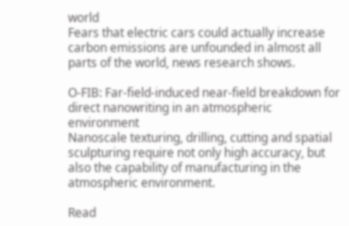world
Fears that electric cars could actually increase carbon emissions are unfounded in almost all parts of the world, news research shows.

O-FIB: Far-field-induced near-field breakdown for direct nanowriting in an atmospheric environment
Nanoscale texturing, drilling, cutting and spatial sculpturing require not only high accuracy, but also the capability of manufacturing in the atmospheric environment.

Read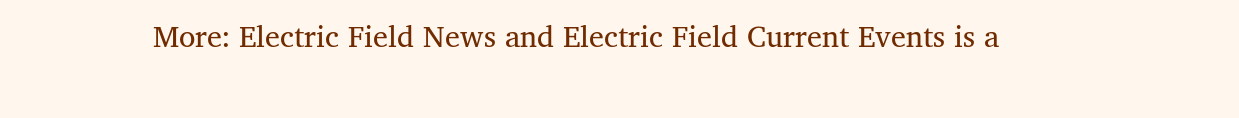More: Electric Field News and Electric Field Current Events is a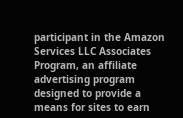participant in the Amazon Services LLC Associates Program, an affiliate advertising program designed to provide a means for sites to earn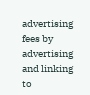advertising fees by advertising and linking to